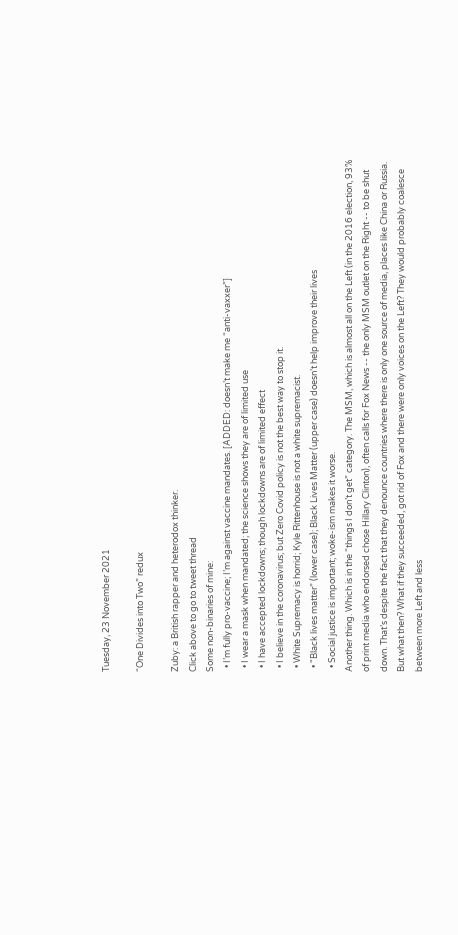Tuesday, 23 November 2021

“One Divides into Two” redux

Zuby: a British rapper and heterodox thinker.
Click above to go to tweet thread
Some non-binaries of mine:
  • I’m fully pro-vaccine; I’m against vaccine mandates. [ADDED: doesn’t make me “anti-vaxxer”]
  • I wear a mask when mandated; the science shows they are of limited use
  • I have accepted lockdowns; though lockdowns are of limited effect
  • I believe in the coronavirus; but Zero Covid policy is not the best way to stop it.
  • White Supremacy is horrid; Kyle Rittenhouse is not a white supremacist.
  • "Black lives matter” (lower case); Black Lives Matter (upper case) doesn’t help improve their lives
  • Social justice is important; woke-ism makes it worse.
Another thing. Which is in the “things I don’t get” category. The MSM, which is almost all on the Left (in the 2016 election, 93% of print media who endorsed chose Hillary Clinton), often calls for Fox News -- the only MSM outlet on the Right -- to be shut down. That’s despite the fact that they denounce countries where there is only one source of media, places like China or Russia.
But what then? What if they succeeded, got rid of Fox and there were only voices on the Left? They would probably coalesce between more Left and less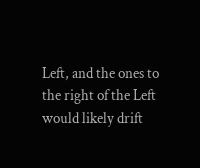Left, and the ones to the right of the Left would likely drift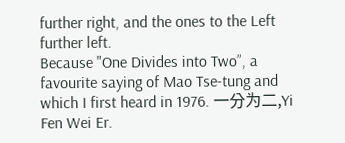further right, and the ones to the Left further left.
Because "One Divides into Two”, a favourite saying of Mao Tse-tung and which I first heard in 1976. 一分为二,Yi Fen Wei Er.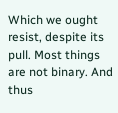Which we ought resist, despite its pull. Most things are not binary. And thus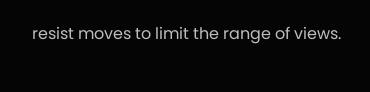resist moves to limit the range of views.